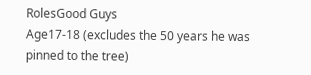RolesGood Guys
Age17-18 (excludes the 50 years he was pinned to the tree)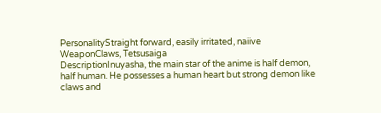PersonalityStraight forward, easily irritated, naiive
WeaponClaws, Tetsusaiga
DescriptionInuyasha, the main star of the anime is half demon, half human. He possesses a human heart but strong demon like claws and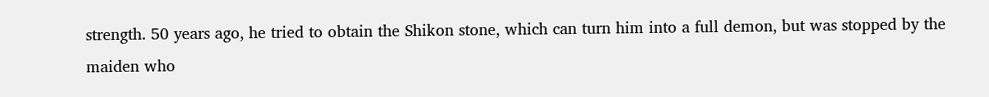strength. 50 years ago, he tried to obtain the Shikon stone, which can turn him into a full demon, but was stopped by the maiden who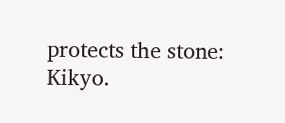protects the stone: Kikyo.